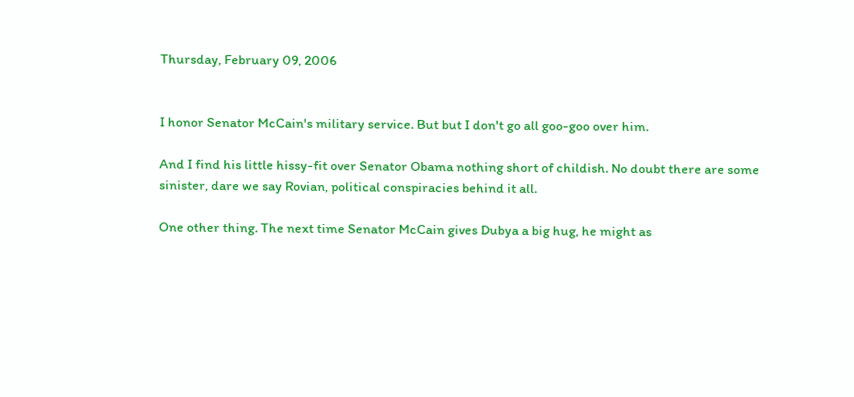Thursday, February 09, 2006


I honor Senator McCain's military service. But but I don't go all goo-goo over him.

And I find his little hissy-fit over Senator Obama nothing short of childish. No doubt there are some sinister, dare we say Rovian, political conspiracies behind it all.

One other thing. The next time Senator McCain gives Dubya a big hug, he might as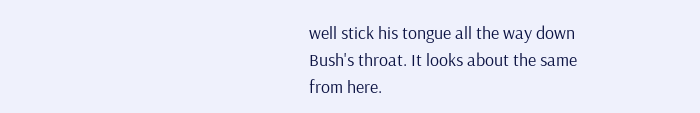well stick his tongue all the way down Bush's throat. It looks about the same from here.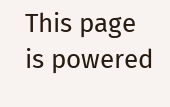This page is powered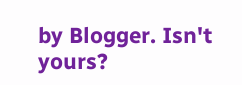by Blogger. Isn't yours?